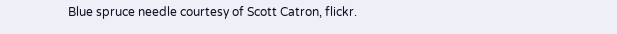Blue spruce needle courtesy of Scott Catron, flickr.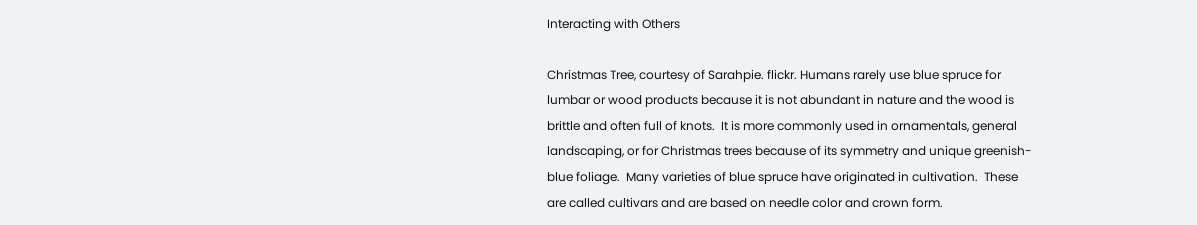Interacting with Others

Christmas Tree, courtesy of Sarahpie. flickr. Humans rarely use blue spruce for lumbar or wood products because it is not abundant in nature and the wood is brittle and often full of knots.  It is more commonly used in ornamentals, general landscaping, or for Christmas trees because of its symmetry and unique greenish-blue foliage.  Many varieties of blue spruce have originated in cultivation.  These are called cultivars and are based on needle color and crown form.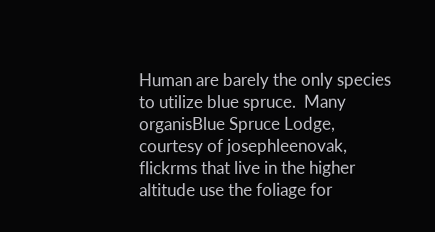Human are barely the only species to utilize blue spruce.  Many organisBlue Spruce Lodge, courtesy of josephleenovak, flickrms that live in the higher altitude use the foliage for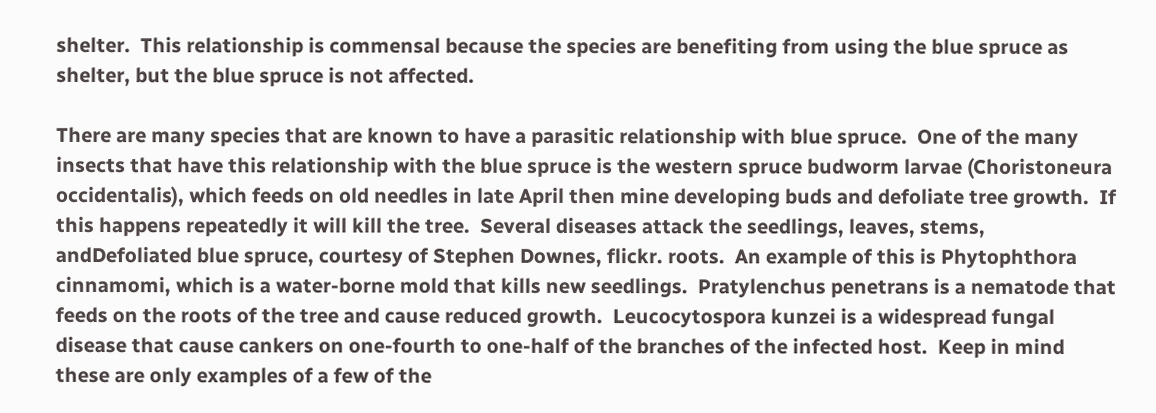shelter.  This relationship is commensal because the species are benefiting from using the blue spruce as shelter, but the blue spruce is not affected.

There are many species that are known to have a parasitic relationship with blue spruce.  One of the many insects that have this relationship with the blue spruce is the western spruce budworm larvae (Choristoneura occidentalis), which feeds on old needles in late April then mine developing buds and defoliate tree growth.  If this happens repeatedly it will kill the tree.  Several diseases attack the seedlings, leaves, stems, andDefoliated blue spruce, courtesy of Stephen Downes, flickr. roots.  An example of this is Phytophthora cinnamomi, which is a water-borne mold that kills new seedlings.  Pratylenchus penetrans is a nematode that feeds on the roots of the tree and cause reduced growth.  Leucocytospora kunzei is a widespread fungal disease that cause cankers on one-fourth to one-half of the branches of the infected host.  Keep in mind these are only examples of a few of the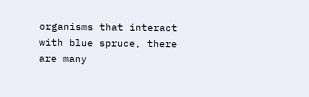organisms that interact with blue spruce, there are many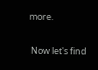more.

 Now let's find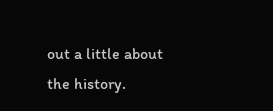out a little about the history.